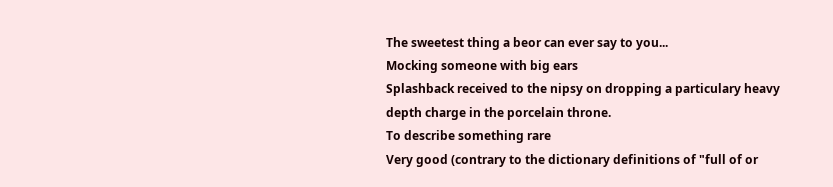The sweetest thing a beor can ever say to you...
Mocking someone with big ears
Splashback received to the nipsy on dropping a particulary heavy depth charge in the porcelain throne.
To describe something rare
Very good (contrary to the dictionary definitions of "full of or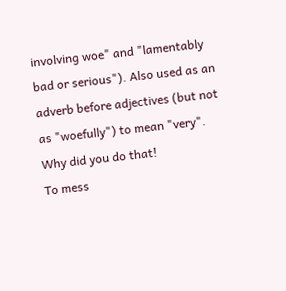involving woe" and "lamentably bad or serious"). Also used as an adverb before adjectives (but not as "woefully") to mean "very".
Why did you do that!
To mess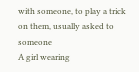with someone, to play a trick on them, usually asked to someone
A girl wearing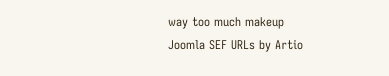way too much makeup
Joomla SEF URLs by Artio